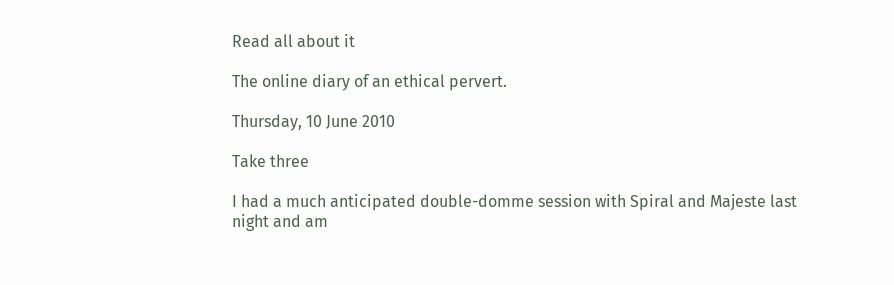Read all about it

The online diary of an ethical pervert.

Thursday, 10 June 2010

Take three

I had a much anticipated double-domme session with Spiral and Majeste last night and am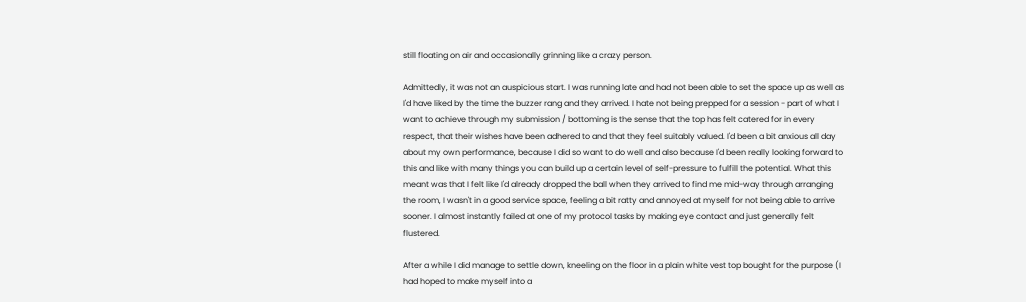still floating on air and occasionally grinning like a crazy person.

Admittedly, it was not an auspicious start. I was running late and had not been able to set the space up as well as I'd have liked by the time the buzzer rang and they arrived. I hate not being prepped for a session - part of what I want to achieve through my submission / bottoming is the sense that the top has felt catered for in every respect, that their wishes have been adhered to and that they feel suitably valued. I'd been a bit anxious all day about my own performance, because I did so want to do well and also because I'd been really looking forward to this and like with many things you can build up a certain level of self-pressure to fulfill the potential. What this meant was that I felt like I'd already dropped the ball when they arrived to find me mid-way through arranging the room, I wasn't in a good service space, feeling a bit ratty and annoyed at myself for not being able to arrive sooner. I almost instantly failed at one of my protocol tasks by making eye contact and just generally felt flustered.

After a while I did manage to settle down, kneeling on the floor in a plain white vest top bought for the purpose (I had hoped to make myself into a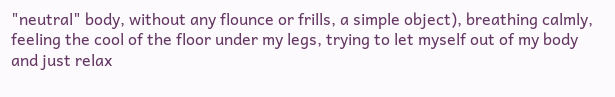"neutral" body, without any flounce or frills, a simple object), breathing calmly, feeling the cool of the floor under my legs, trying to let myself out of my body and just relax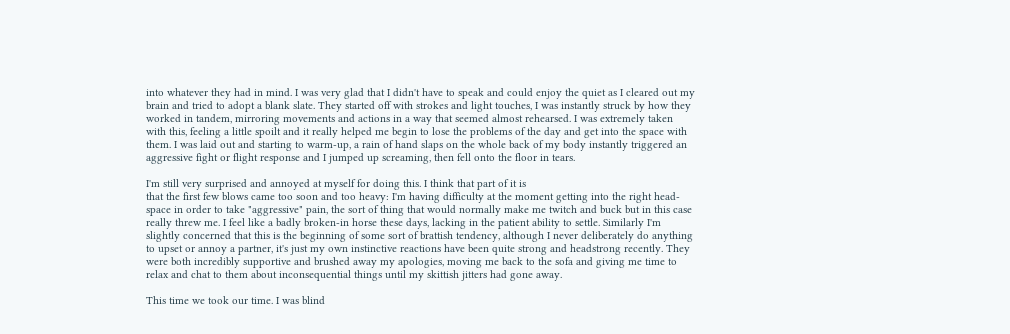into whatever they had in mind. I was very glad that I didn't have to speak and could enjoy the quiet as I cleared out my brain and tried to adopt a blank slate. They started off with strokes and light touches, I was instantly struck by how they worked in tandem, mirroring movements and actions in a way that seemed almost rehearsed. I was extremely taken with this, feeling a little spoilt and it really helped me begin to lose the problems of the day and get into the space with them. I was laid out and starting to warm-up, a rain of hand slaps on the whole back of my body instantly triggered an aggressive fight or flight response and I jumped up screaming, then fell onto the floor in tears.

I'm still very surprised and annoyed at myself for doing this. I think that part of it is
that the first few blows came too soon and too heavy: I'm having difficulty at the moment getting into the right head-space in order to take "aggressive" pain, the sort of thing that would normally make me twitch and buck but in this case really threw me. I feel like a badly broken-in horse these days, lacking in the patient ability to settle. Similarly I'm slightly concerned that this is the beginning of some sort of brattish tendency, although I never deliberately do anything to upset or annoy a partner, it's just my own instinctive reactions have been quite strong and headstrong recently. They were both incredibly supportive and brushed away my apologies, moving me back to the sofa and giving me time to relax and chat to them about inconsequential things until my skittish jitters had gone away.

This time we took our time. I was blind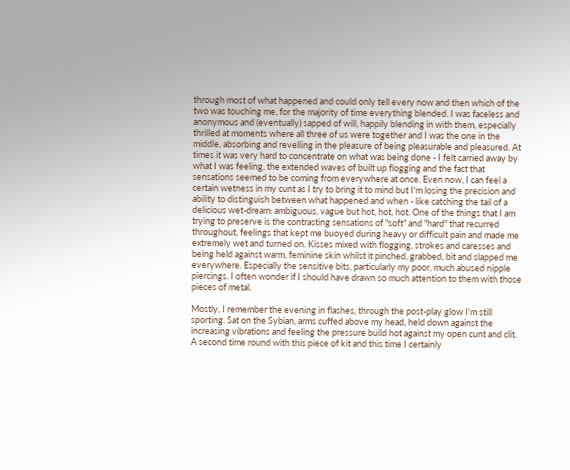through most of what happened and could only tell every now and then which of the two was touching me, for the majority of time everything blended. I was faceless and anonymous and (eventually) sapped of will, happily blending in with them, especially thrilled at moments where all three of us were together and I was the one in the middle, absorbing and revelling in the pleasure of being pleasurable and pleasured. At times it was very hard to concentrate on what was being done - I felt carried away by what I was feeling, the extended waves of built up flogging and the fact that sensations seemed to be coming from everywhere at once. Even now, I can feel a certain wetness in my cunt as I try to bring it to mind but I'm losing the precision and ability to distinguish between what happened and when - like catching the tail of a delicious wet-dream: ambiguous, vague but hot, hot, hot. One of the things that I am trying to preserve is the contrasting sensations of "soft" and "hard" that recurred throughout, feelings that kept me buoyed during heavy or difficult pain and made me extremely wet and turned on. Kisses mixed with flogging, strokes and caresses and being held against warm, feminine skin whilst it pinched, grabbed, bit and slapped me everywhere. Especially the sensitive bits, particularly my poor, much abused nipple piercings. I often wonder if I should have drawn so much attention to them with those pieces of metal.

Mostly, I remember the evening in flashes, through the post-play glow I'm still sporting. Sat on the Sybian, arms cuffed above my head, held down against the increasing vibrations and feeling the pressure build hot against my open cunt and clit. A second time round with this piece of kit and this time I certainly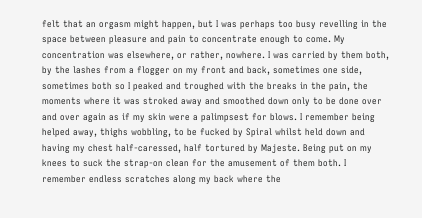felt that an orgasm might happen, but I was perhaps too busy revelling in the space between pleasure and pain to concentrate enough to come. My concentration was elsewhere, or rather, nowhere. I was carried by them both, by the lashes from a flogger on my front and back, sometimes one side, sometimes both so I peaked and troughed with the breaks in the pain, the moments where it was stroked away and smoothed down only to be done over and over again as if my skin were a palimpsest for blows. I remember being helped away, thighs wobbling, to be fucked by Spiral whilst held down and having my chest half-caressed, half tortured by Majeste. Being put on my knees to suck the strap-on clean for the amusement of them both. I remember endless scratches along my back where the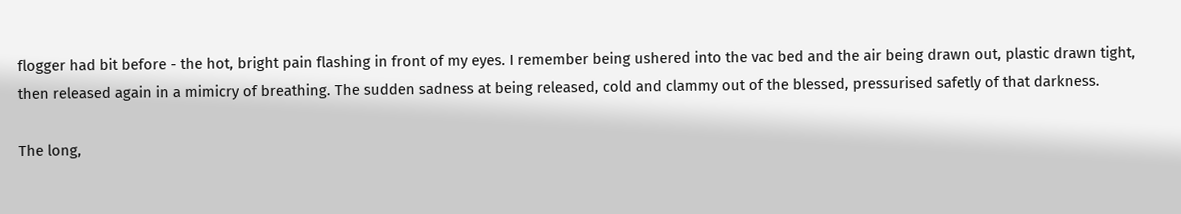flogger had bit before - the hot, bright pain flashing in front of my eyes. I remember being ushered into the vac bed and the air being drawn out, plastic drawn tight, then released again in a mimicry of breathing. The sudden sadness at being released, cold and clammy out of the blessed, pressurised safetly of that darkness.

The long,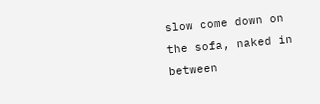slow come down on the sofa, naked in between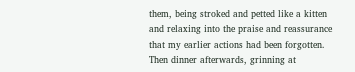them, being stroked and petted like a kitten and relaxing into the praise and reassurance that my earlier actions had been forgotten. Then dinner afterwards, grinning at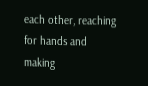each other, reaching for hands and making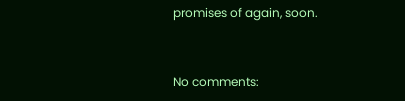promises of again, soon.


No comments: